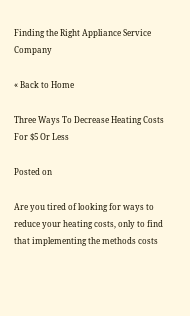Finding the Right Appliance Service Company

« Back to Home

Three Ways To Decrease Heating Costs For $5 Or Less

Posted on

Are you tired of looking for ways to reduce your heating costs, only to find that implementing the methods costs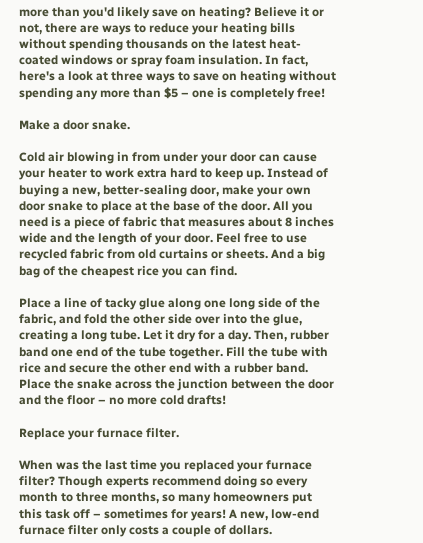more than you'd likely save on heating? Believe it or not, there are ways to reduce your heating bills without spending thousands on the latest heat-coated windows or spray foam insulation. In fact, here's a look at three ways to save on heating without spending any more than $5 – one is completely free!

Make a door snake.

Cold air blowing in from under your door can cause your heater to work extra hard to keep up. Instead of buying a new, better-sealing door, make your own door snake to place at the base of the door. All you need is a piece of fabric that measures about 8 inches wide and the length of your door. Feel free to use recycled fabric from old curtains or sheets. And a big bag of the cheapest rice you can find.

Place a line of tacky glue along one long side of the fabric, and fold the other side over into the glue, creating a long tube. Let it dry for a day. Then, rubber band one end of the tube together. Fill the tube with rice and secure the other end with a rubber band. Place the snake across the junction between the door and the floor – no more cold drafts!

Replace your furnace filter.

When was the last time you replaced your furnace filter? Though experts recommend doing so every month to three months, so many homeowners put this task off – sometimes for years! A new, low-end furnace filter only costs a couple of dollars.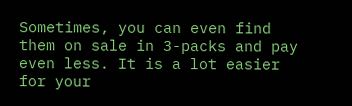Sometimes, you can even find them on sale in 3-packs and pay even less. It is a lot easier for your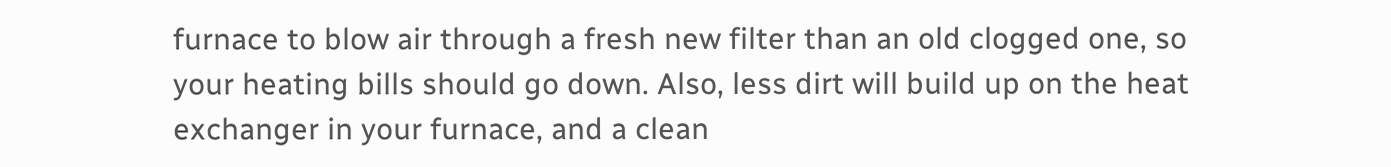furnace to blow air through a fresh new filter than an old clogged one, so your heating bills should go down. Also, less dirt will build up on the heat exchanger in your furnace, and a clean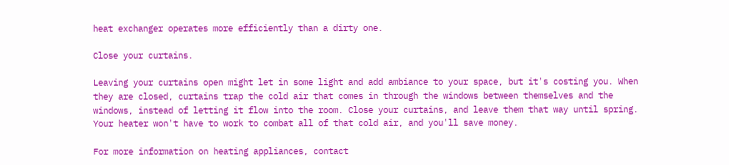heat exchanger operates more efficiently than a dirty one.

Close your curtains.

Leaving your curtains open might let in some light and add ambiance to your space, but it's costing you. When they are closed, curtains trap the cold air that comes in through the windows between themselves and the windows, instead of letting it flow into the room. Close your curtains, and leave them that way until spring.  Your heater won't have to work to combat all of that cold air, and you'll save money.

For more information on heating appliances, contact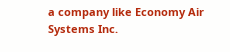a company like Economy Air Systems Inc.